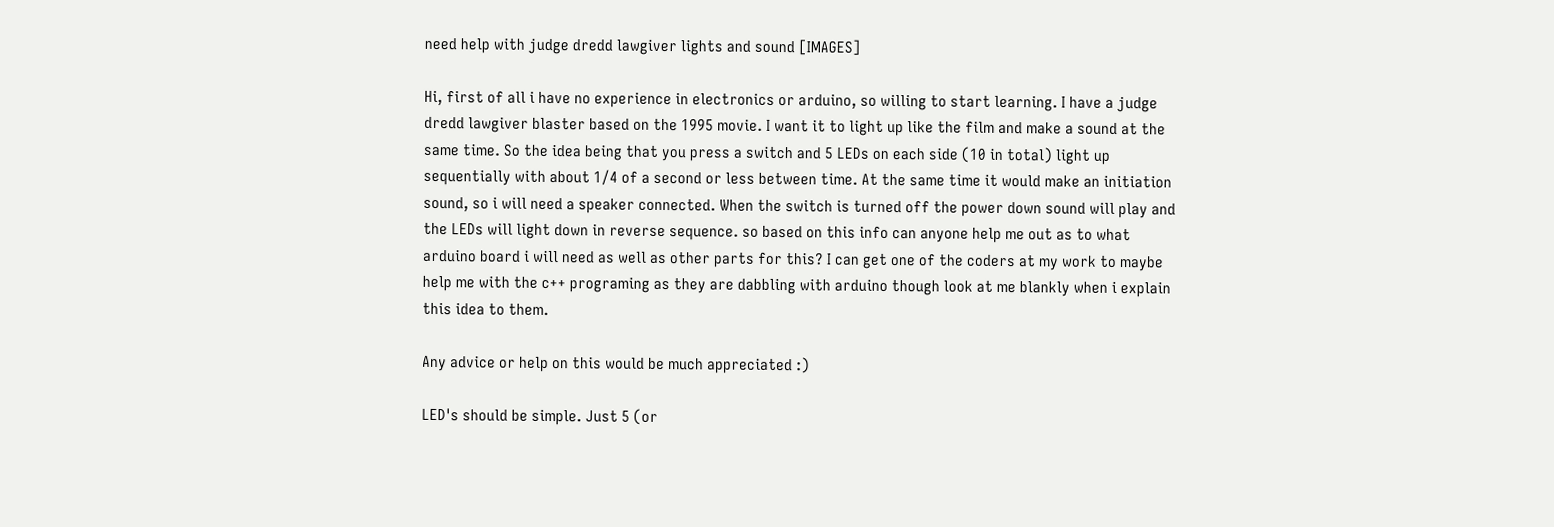need help with judge dredd lawgiver lights and sound [IMAGES]

Hi, first of all i have no experience in electronics or arduino, so willing to start learning. I have a judge dredd lawgiver blaster based on the 1995 movie. I want it to light up like the film and make a sound at the same time. So the idea being that you press a switch and 5 LEDs on each side (10 in total) light up sequentially with about 1/4 of a second or less between time. At the same time it would make an initiation sound, so i will need a speaker connected. When the switch is turned off the power down sound will play and the LEDs will light down in reverse sequence. so based on this info can anyone help me out as to what arduino board i will need as well as other parts for this? I can get one of the coders at my work to maybe help me with the c++ programing as they are dabbling with arduino though look at me blankly when i explain this idea to them.

Any advice or help on this would be much appreciated :)

LED's should be simple. Just 5 (or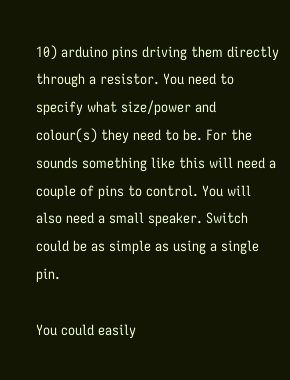10) arduino pins driving them directly through a resistor. You need to specify what size/power and colour(s) they need to be. For the sounds something like this will need a couple of pins to control. You will also need a small speaker. Switch could be as simple as using a single pin.

You could easily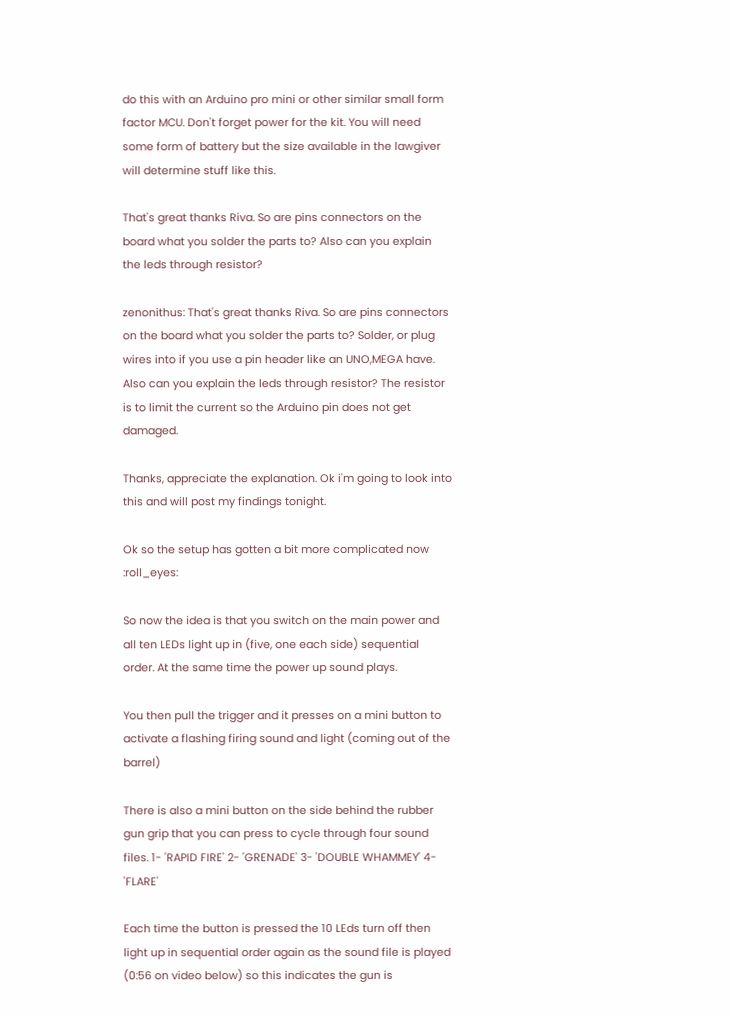do this with an Arduino pro mini or other similar small form factor MCU. Don't forget power for the kit. You will need some form of battery but the size available in the lawgiver will determine stuff like this.

That's great thanks Riva. So are pins connectors on the board what you solder the parts to? Also can you explain the leds through resistor?

zenonithus: That's great thanks Riva. So are pins connectors on the board what you solder the parts to? Solder, or plug wires into if you use a pin header like an UNO,MEGA have. Also can you explain the leds through resistor? The resistor is to limit the current so the Arduino pin does not get damaged.

Thanks, appreciate the explanation. Ok i'm going to look into this and will post my findings tonight.

Ok so the setup has gotten a bit more complicated now :roll_eyes:

So now the idea is that you switch on the main power and all ten LEDs light up in (five, one each side) sequential order. At the same time the power up sound plays.

You then pull the trigger and it presses on a mini button to activate a flashing firing sound and light (coming out of the barrel)

There is also a mini button on the side behind the rubber gun grip that you can press to cycle through four sound files. 1- 'RAPID FIRE' 2- 'GRENADE' 3- 'DOUBLE WHAMMEY' 4- 'FLARE'

Each time the button is pressed the 10 LEds turn off then light up in sequential order again as the sound file is played (0:56 on video below) so this indicates the gun is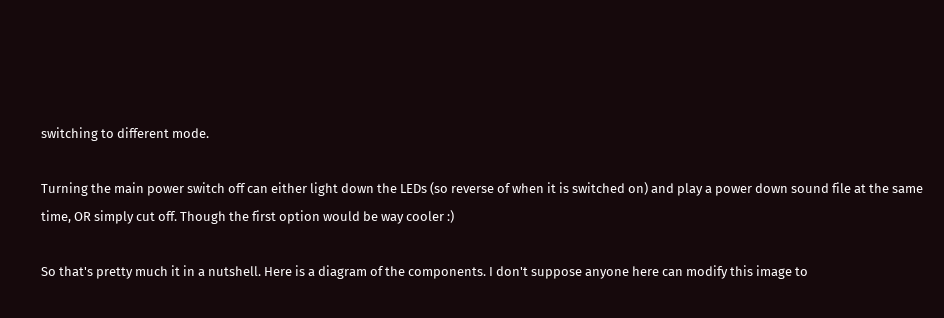switching to different mode.

Turning the main power switch off can either light down the LEDs (so reverse of when it is switched on) and play a power down sound file at the same time, OR simply cut off. Though the first option would be way cooler :)

So that's pretty much it in a nutshell. Here is a diagram of the components. I don't suppose anyone here can modify this image to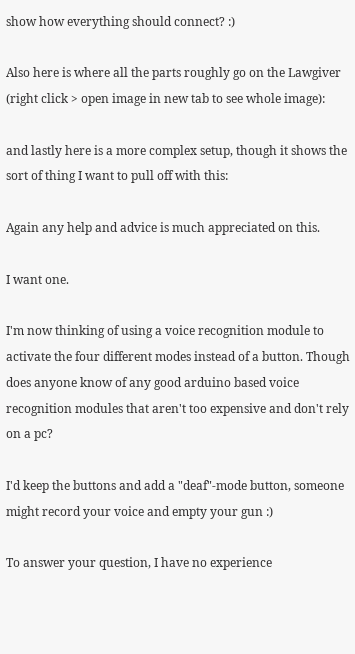show how everything should connect? :)

Also here is where all the parts roughly go on the Lawgiver (right click > open image in new tab to see whole image):

and lastly here is a more complex setup, though it shows the sort of thing I want to pull off with this:

Again any help and advice is much appreciated on this.

I want one.

I'm now thinking of using a voice recognition module to activate the four different modes instead of a button. Though does anyone know of any good arduino based voice recognition modules that aren't too expensive and don't rely on a pc?

I'd keep the buttons and add a "deaf"-mode button, someone might record your voice and empty your gun :)

To answer your question, I have no experience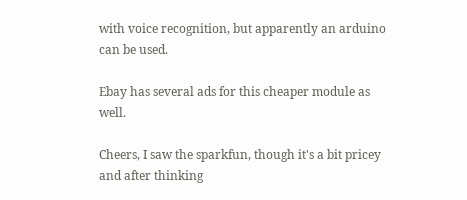with voice recognition, but apparently an arduino can be used.

Ebay has several ads for this cheaper module as well.

Cheers, I saw the sparkfun, though it's a bit pricey and after thinking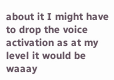about it I might have to drop the voice activation as at my level it would be waaay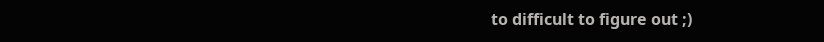to difficult to figure out ;)